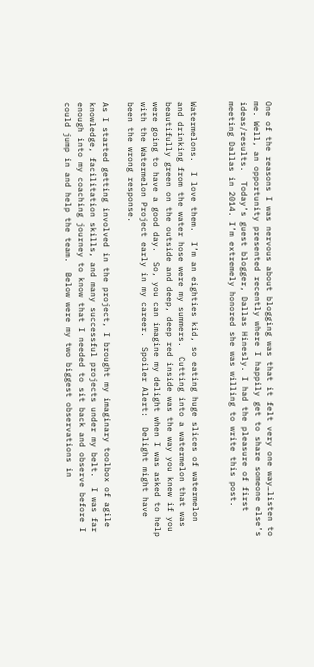One of the reasons I was nervous about blogging was that it felt very one way…listen to me. Well, an opportunity presented recently where I happily get to share someone else’s ideas/results.  Today’s guest blogger, Dallas Hinesly. I had the pleasure of first meeting Dallas in 2014. I’m extremely honored she was willing to write this post.


Watermelons.  I love them.  I’m an eighties kid, so eating huge slices of watermelon and drinking from the water hose were my summers.  Cutting into a watermelon that was beautifully green on the outside and deep, deep red inside was the way you knew if you were going to have a good day.  So, you can imagine my delight when I was asked to help with the Watermelon Project early in my career.  Spoiler Alert:  Delight might have been the wrong response.

As I started getting involved in the project, I brought my imaginary toolbox of agile knowledge, facilitation skills, and many successful projects under my belt.  I was far enough into my coaching journey to know that I needed to sit back and observe before I could jump in and help the team.  Below were my two biggest observations in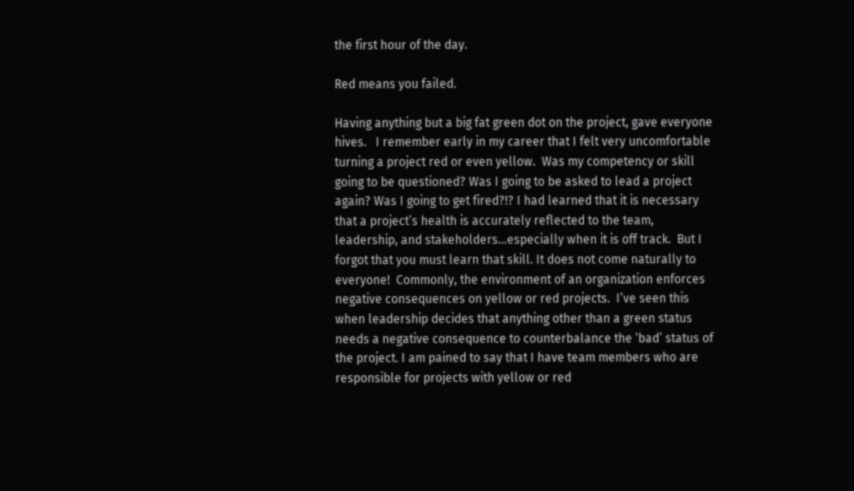the first hour of the day.

Red means you failed.

Having anything but a big fat green dot on the project, gave everyone hives.   I remember early in my career that I felt very uncomfortable turning a project red or even yellow.  Was my competency or skill going to be questioned? Was I going to be asked to lead a project again? Was I going to get fired?!? I had learned that it is necessary that a project’s health is accurately reflected to the team, leadership, and stakeholders…especially when it is off track.  But I forgot that you must learn that skill. It does not come naturally to everyone!  Commonly, the environment of an organization enforces negative consequences on yellow or red projects.  I’ve seen this when leadership decides that anything other than a green status needs a negative consequence to counterbalance the ‘bad’ status of the project. I am pained to say that I have team members who are responsible for projects with yellow or red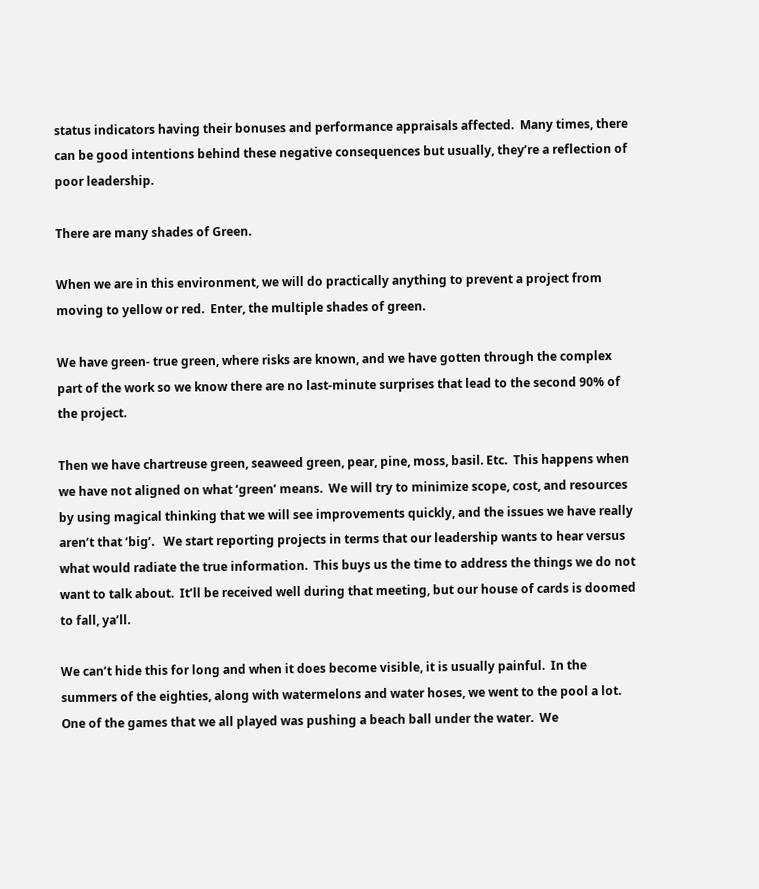status indicators having their bonuses and performance appraisals affected.  Many times, there can be good intentions behind these negative consequences but usually, they’re a reflection of poor leadership.

There are many shades of Green.

When we are in this environment, we will do practically anything to prevent a project from moving to yellow or red.  Enter, the multiple shades of green.

We have green- true green, where risks are known, and we have gotten through the complex part of the work so we know there are no last-minute surprises that lead to the second 90% of the project.

Then we have chartreuse green, seaweed green, pear, pine, moss, basil. Etc.  This happens when we have not aligned on what ‘green’ means.  We will try to minimize scope, cost, and resources by using magical thinking that we will see improvements quickly, and the issues we have really aren’t that ‘big’.   We start reporting projects in terms that our leadership wants to hear versus what would radiate the true information.  This buys us the time to address the things we do not want to talk about.  It’ll be received well during that meeting, but our house of cards is doomed to fall, ya’ll.

We can’t hide this for long and when it does become visible, it is usually painful.  In the summers of the eighties, along with watermelons and water hoses, we went to the pool a lot.  One of the games that we all played was pushing a beach ball under the water.  We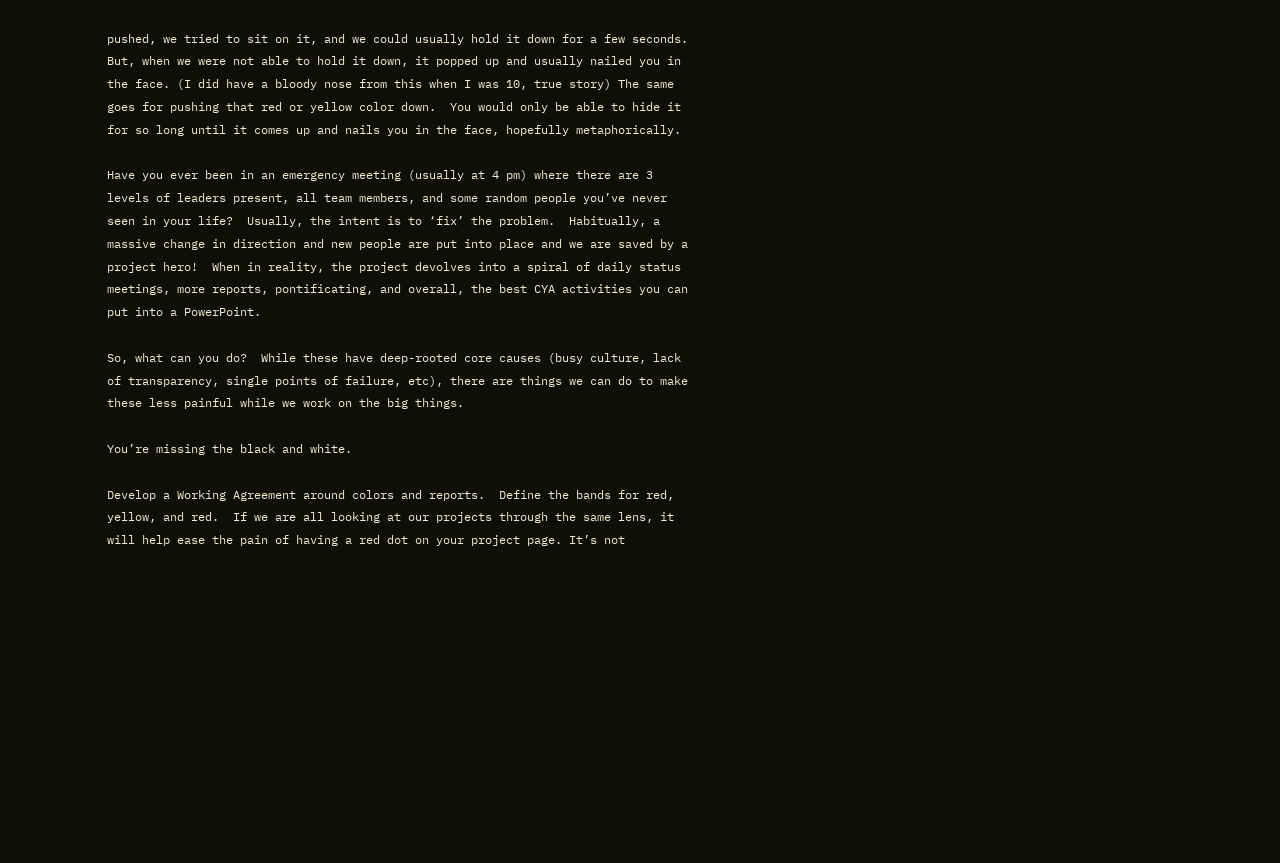pushed, we tried to sit on it, and we could usually hold it down for a few seconds.  But, when we were not able to hold it down, it popped up and usually nailed you in the face. (I did have a bloody nose from this when I was 10, true story) The same goes for pushing that red or yellow color down.  You would only be able to hide it for so long until it comes up and nails you in the face, hopefully metaphorically.

Have you ever been in an emergency meeting (usually at 4 pm) where there are 3 levels of leaders present, all team members, and some random people you’ve never seen in your life?  Usually, the intent is to ‘fix’ the problem.  Habitually, a massive change in direction and new people are put into place and we are saved by a project hero!  When in reality, the project devolves into a spiral of daily status meetings, more reports, pontificating, and overall, the best CYA activities you can put into a PowerPoint.

So, what can you do?  While these have deep-rooted core causes (busy culture, lack of transparency, single points of failure, etc), there are things we can do to make these less painful while we work on the big things.

You’re missing the black and white.

Develop a Working Agreement around colors and reports.  Define the bands for red, yellow, and red.  If we are all looking at our projects through the same lens, it will help ease the pain of having a red dot on your project page. It’s not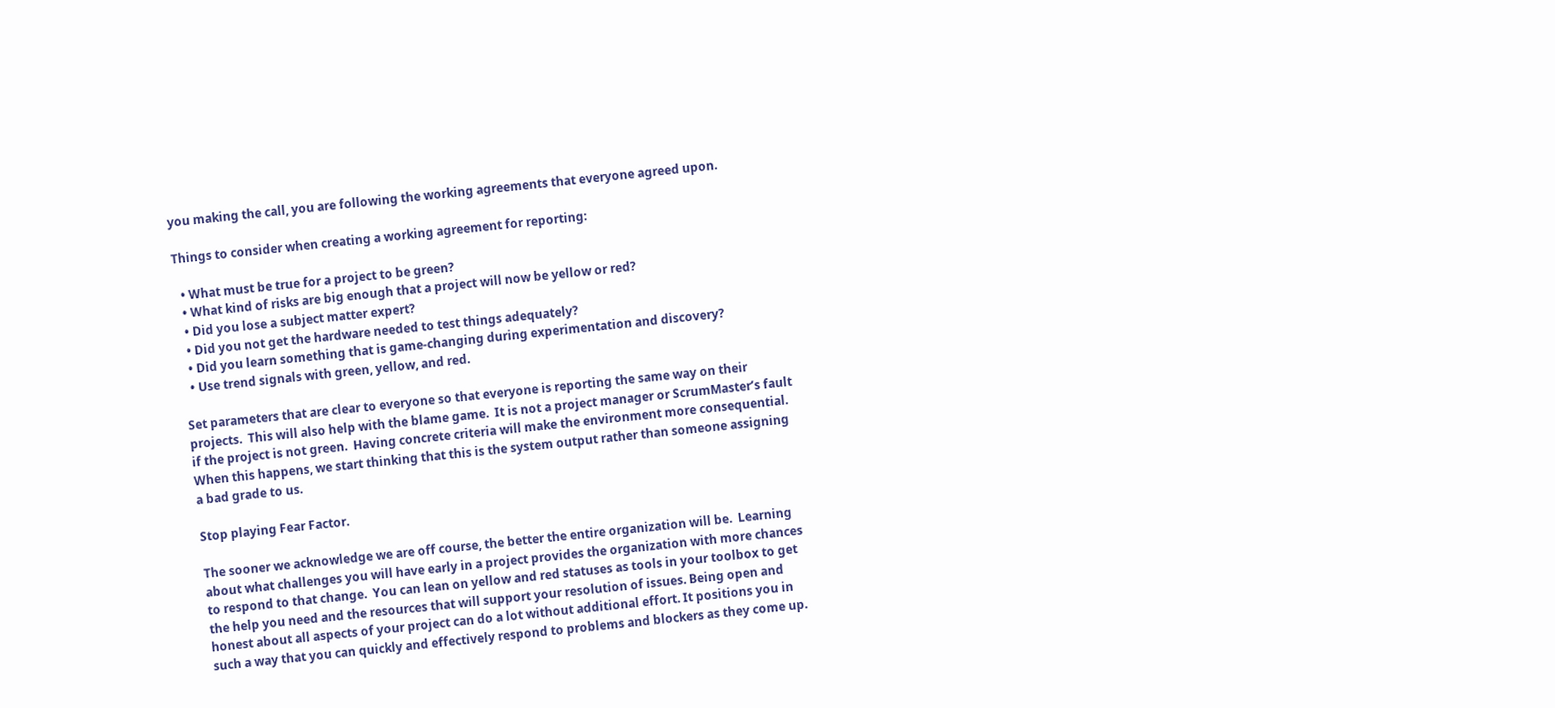you making the call, you are following the working agreements that everyone agreed upon.

Things to consider when creating a working agreement for reporting:

  • What must be true for a project to be green?
  • What kind of risks are big enough that a project will now be yellow or red?
  • Did you lose a subject matter expert?
  • Did you not get the hardware needed to test things adequately?
  • Did you learn something that is game-changing during experimentation and discovery?
  • Use trend signals with green, yellow, and red.

Set parameters that are clear to everyone so that everyone is reporting the same way on their projects.  This will also help with the blame game.  It is not a project manager or ScrumMaster’s fault if the project is not green.  Having concrete criteria will make the environment more consequential.  When this happens, we start thinking that this is the system output rather than someone assigning a bad grade to us.

Stop playing Fear Factor.

The sooner we acknowledge we are off course, the better the entire organization will be.  Learning about what challenges you will have early in a project provides the organization with more chances to respond to that change.  You can lean on yellow and red statuses as tools in your toolbox to get the help you need and the resources that will support your resolution of issues. Being open and honest about all aspects of your project can do a lot without additional effort. It positions you in such a way that you can quickly and effectively respond to problems and blockers as they come up.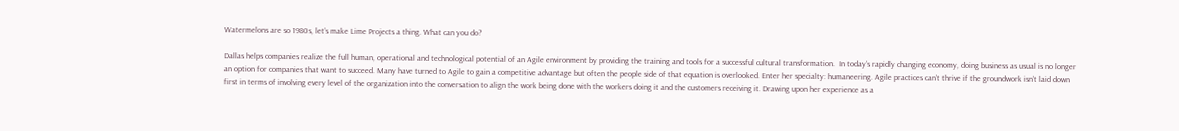Watermelons are so 1980s, let’s make Lime Projects a thing. What can you do?

Dallas helps companies realize the full human, operational and technological potential of an Agile environment by providing the training and tools for a successful cultural transformation.  In today’s rapidly changing economy, doing business as usual is no longer an option for companies that want to succeed. Many have turned to Agile to gain a competitive advantage but often the people side of that equation is overlooked. Enter her specialty: humaneering. Agile practices can’t thrive if the groundwork isn’t laid down first in terms of involving every level of the organization into the conversation to align the work being done with the workers doing it and the customers receiving it. Drawing upon her experience as a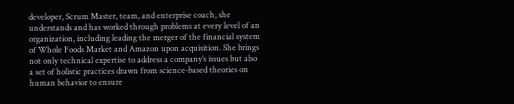developer, Scrum Master, team, and enterprise coach, she understands and has worked through problems at every level of an organization, including leading the merger of the financial system of Whole Foods Market and Amazon upon acquisition. She brings not only technical expertise to address a company’s issues but also a set of holistic practices drawn from science-based theories on human behavior to ensure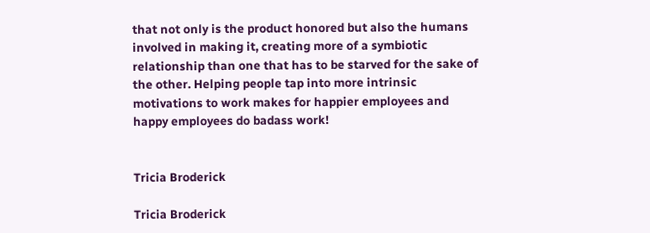that not only is the product honored but also the humans involved in making it, creating more of a symbiotic relationship than one that has to be starved for the sake of the other. Helping people tap into more intrinsic motivations to work makes for happier employees and happy employees do badass work!


Tricia Broderick

Tricia Broderick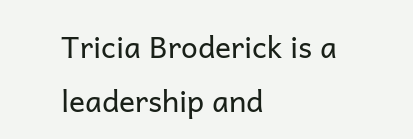Tricia Broderick is a leadership and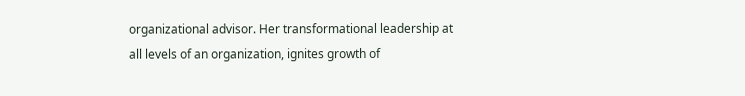organizational advisor. Her transformational leadership at all levels of an organization, ignites growth of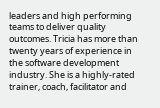leaders and high performing teams to deliver quality outcomes. Tricia has more than twenty years of experience in the software development industry. She is a highly-rated trainer, coach, facilitator and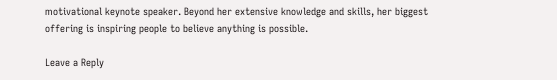motivational keynote speaker. Beyond her extensive knowledge and skills, her biggest offering is inspiring people to believe anything is possible.

Leave a Reply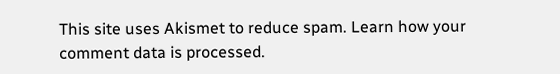This site uses Akismet to reduce spam. Learn how your comment data is processed.